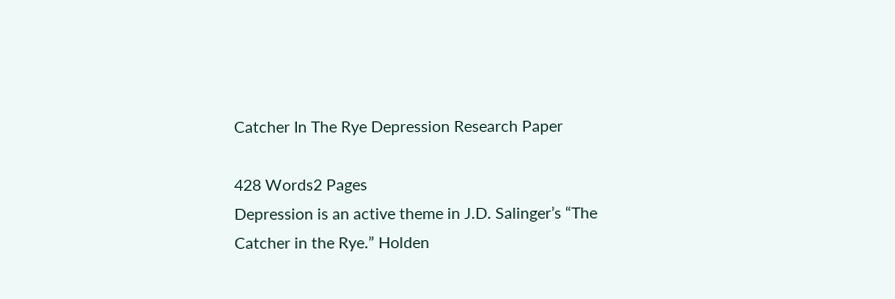Catcher In The Rye Depression Research Paper

428 Words2 Pages
Depression is an active theme in J.D. Salinger’s “The Catcher in the Rye.” Holden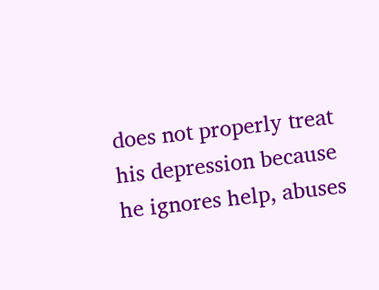does not properly treat his depression because he ignores help, abuses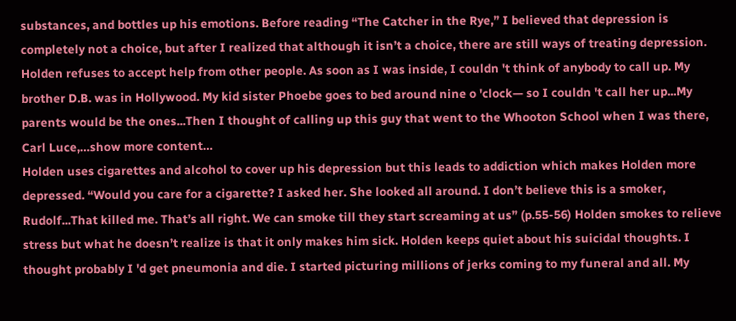substances, and bottles up his emotions. Before reading “The Catcher in the Rye,” I believed that depression is completely not a choice, but after I realized that although it isn’t a choice, there are still ways of treating depression. Holden refuses to accept help from other people. As soon as I was inside, I couldn 't think of anybody to call up. My brother D.B. was in Hollywood. My kid sister Phoebe goes to bed around nine o 'clock— so I couldn 't call her up...My parents would be the ones...Then I thought of calling up this guy that went to the Whooton School when I was there, Carl Luce,…show more content…
Holden uses cigarettes and alcohol to cover up his depression but this leads to addiction which makes Holden more depressed. “Would you care for a cigarette? I asked her. She looked all around. I don’t believe this is a smoker, Rudolf...That killed me. That’s all right. We can smoke till they start screaming at us” (p.55-56) Holden smokes to relieve stress but what he doesn’t realize is that it only makes him sick. Holden keeps quiet about his suicidal thoughts. I thought probably I 'd get pneumonia and die. I started picturing millions of jerks coming to my funeral and all. My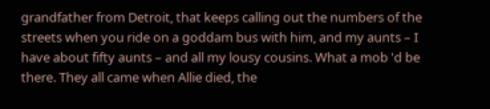grandfather from Detroit, that keeps calling out the numbers of the streets when you ride on a goddam bus with him, and my aunts – I have about fifty aunts – and all my lousy cousins. What a mob 'd be there. They all came when Allie died, the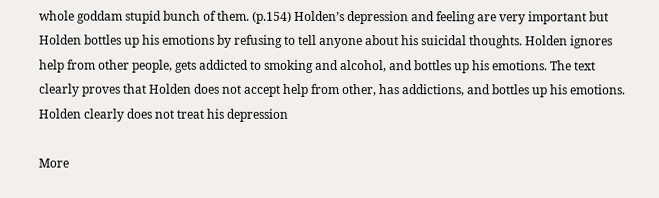whole goddam stupid bunch of them. (p.154) Holden’s depression and feeling are very important but Holden bottles up his emotions by refusing to tell anyone about his suicidal thoughts. Holden ignores help from other people, gets addicted to smoking and alcohol, and bottles up his emotions. The text clearly proves that Holden does not accept help from other, has addictions, and bottles up his emotions. Holden clearly does not treat his depression

More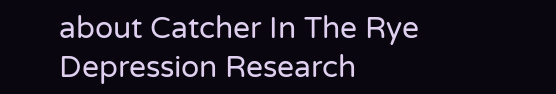about Catcher In The Rye Depression Research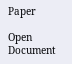Paper

Open Document